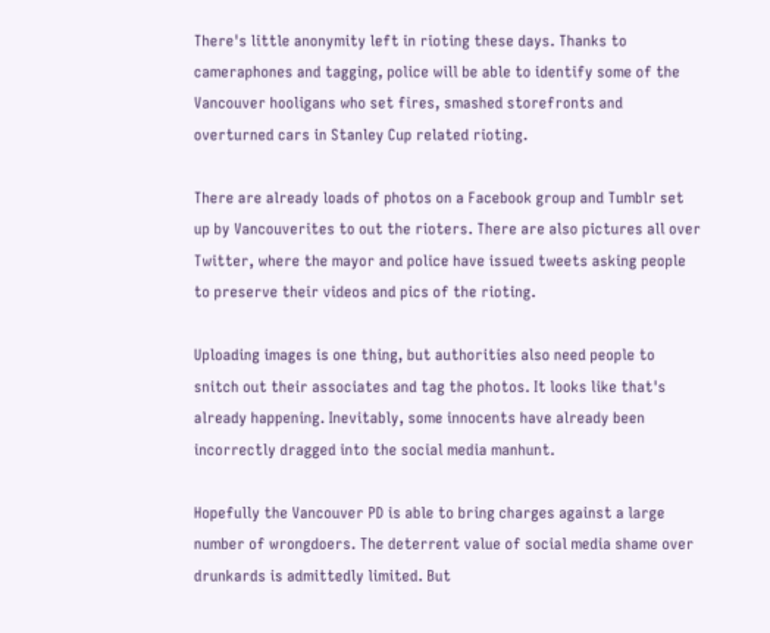There's little anonymity left in rioting these days. Thanks to cameraphones and tagging, police will be able to identify some of the Vancouver hooligans who set fires, smashed storefronts and overturned cars in Stanley Cup related rioting.

There are already loads of photos on a Facebook group and Tumblr set up by Vancouverites to out the rioters. There are also pictures all over Twitter, where the mayor and police have issued tweets asking people to preserve their videos and pics of the rioting.

Uploading images is one thing, but authorities also need people to snitch out their associates and tag the photos. It looks like that's already happening. Inevitably, some innocents have already been incorrectly dragged into the social media manhunt.

Hopefully the Vancouver PD is able to bring charges against a large number of wrongdoers. The deterrent value of social media shame over drunkards is admittedly limited. But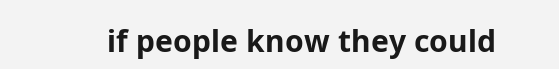if people know they could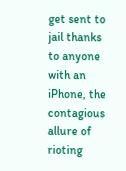get sent to jail thanks to anyone with an iPhone, the contagious allure of rioting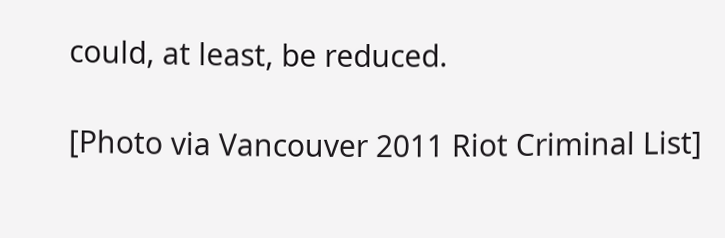could, at least, be reduced.

[Photo via Vancouver 2011 Riot Criminal List]